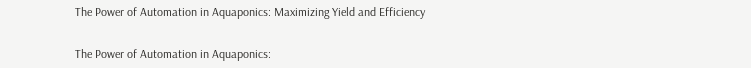The Power of Automation in Aquaponics: Maximizing Yield and Efficiency


The Power of Automation in Aquaponics: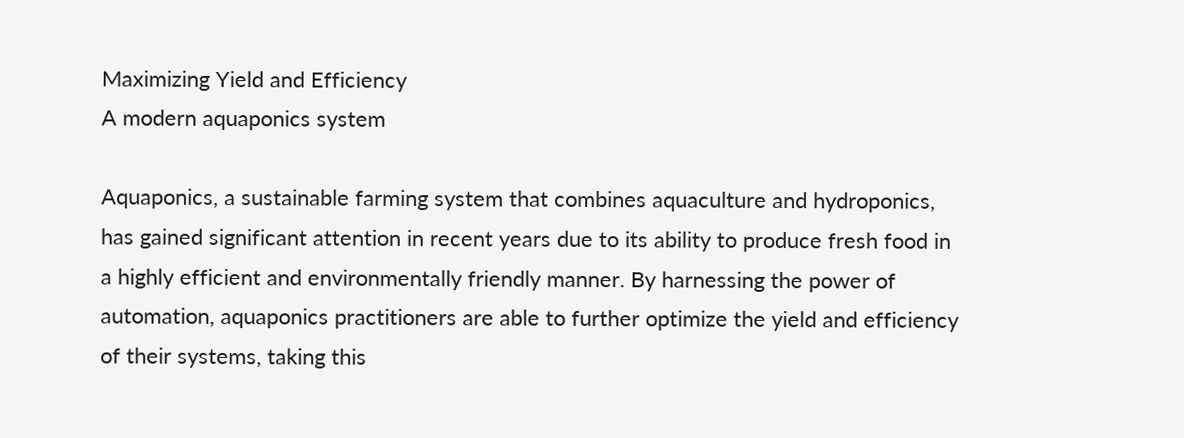Maximizing Yield and Efficiency
A modern aquaponics system

Aquaponics, a sustainable farming system that combines aquaculture and hydroponics, has gained significant attention in recent years due to its ability to produce fresh food in a highly efficient and environmentally friendly manner. By harnessing the power of automation, aquaponics practitioners are able to further optimize the yield and efficiency of their systems, taking this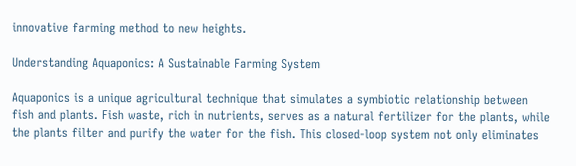innovative farming method to new heights.

Understanding Aquaponics: A Sustainable Farming System

Aquaponics is a unique agricultural technique that simulates a symbiotic relationship between fish and plants. Fish waste, rich in nutrients, serves as a natural fertilizer for the plants, while the plants filter and purify the water for the fish. This closed-loop system not only eliminates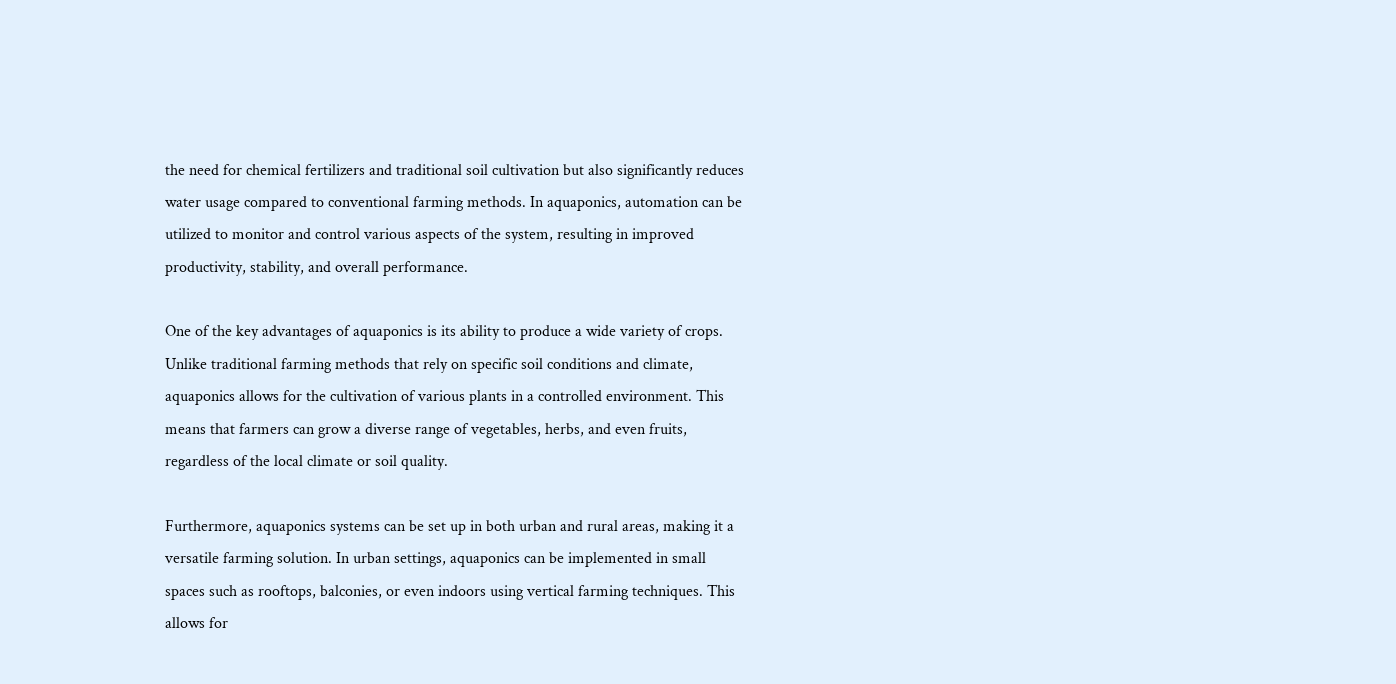the need for chemical fertilizers and traditional soil cultivation but also significantly reduces water usage compared to conventional farming methods. In aquaponics, automation can be utilized to monitor and control various aspects of the system, resulting in improved productivity, stability, and overall performance.

One of the key advantages of aquaponics is its ability to produce a wide variety of crops. Unlike traditional farming methods that rely on specific soil conditions and climate, aquaponics allows for the cultivation of various plants in a controlled environment. This means that farmers can grow a diverse range of vegetables, herbs, and even fruits, regardless of the local climate or soil quality.

Furthermore, aquaponics systems can be set up in both urban and rural areas, making it a versatile farming solution. In urban settings, aquaponics can be implemented in small spaces such as rooftops, balconies, or even indoors using vertical farming techniques. This allows for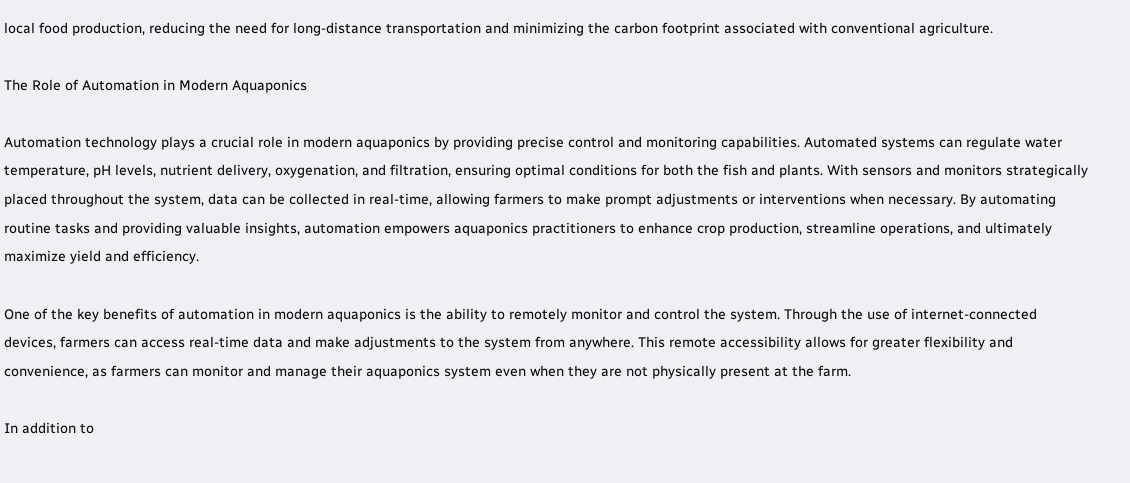local food production, reducing the need for long-distance transportation and minimizing the carbon footprint associated with conventional agriculture.

The Role of Automation in Modern Aquaponics

Automation technology plays a crucial role in modern aquaponics by providing precise control and monitoring capabilities. Automated systems can regulate water temperature, pH levels, nutrient delivery, oxygenation, and filtration, ensuring optimal conditions for both the fish and plants. With sensors and monitors strategically placed throughout the system, data can be collected in real-time, allowing farmers to make prompt adjustments or interventions when necessary. By automating routine tasks and providing valuable insights, automation empowers aquaponics practitioners to enhance crop production, streamline operations, and ultimately maximize yield and efficiency.

One of the key benefits of automation in modern aquaponics is the ability to remotely monitor and control the system. Through the use of internet-connected devices, farmers can access real-time data and make adjustments to the system from anywhere. This remote accessibility allows for greater flexibility and convenience, as farmers can monitor and manage their aquaponics system even when they are not physically present at the farm.

In addition to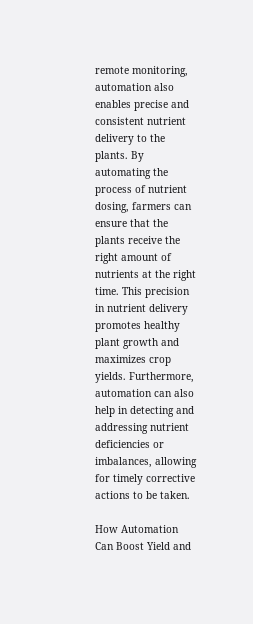remote monitoring, automation also enables precise and consistent nutrient delivery to the plants. By automating the process of nutrient dosing, farmers can ensure that the plants receive the right amount of nutrients at the right time. This precision in nutrient delivery promotes healthy plant growth and maximizes crop yields. Furthermore, automation can also help in detecting and addressing nutrient deficiencies or imbalances, allowing for timely corrective actions to be taken.

How Automation Can Boost Yield and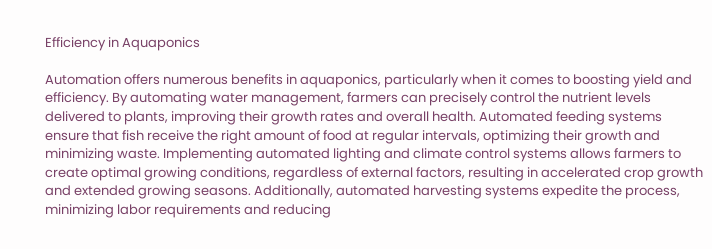Efficiency in Aquaponics

Automation offers numerous benefits in aquaponics, particularly when it comes to boosting yield and efficiency. By automating water management, farmers can precisely control the nutrient levels delivered to plants, improving their growth rates and overall health. Automated feeding systems ensure that fish receive the right amount of food at regular intervals, optimizing their growth and minimizing waste. Implementing automated lighting and climate control systems allows farmers to create optimal growing conditions, regardless of external factors, resulting in accelerated crop growth and extended growing seasons. Additionally, automated harvesting systems expedite the process, minimizing labor requirements and reducing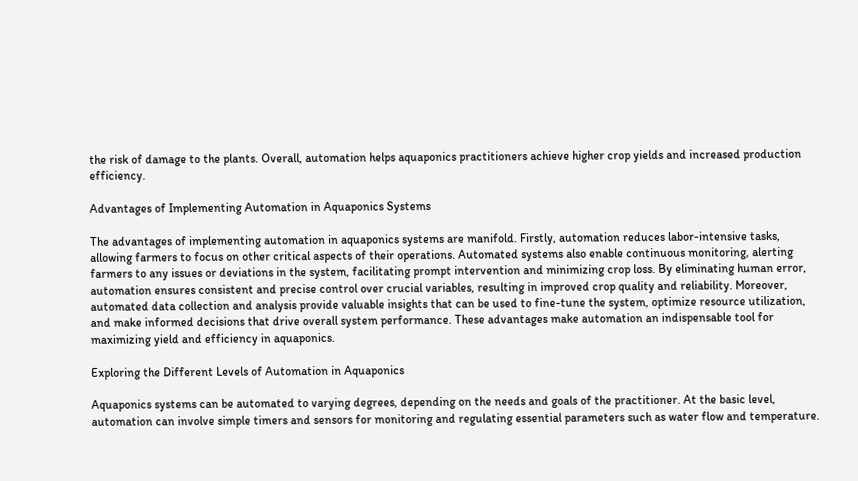the risk of damage to the plants. Overall, automation helps aquaponics practitioners achieve higher crop yields and increased production efficiency.

Advantages of Implementing Automation in Aquaponics Systems

The advantages of implementing automation in aquaponics systems are manifold. Firstly, automation reduces labor-intensive tasks, allowing farmers to focus on other critical aspects of their operations. Automated systems also enable continuous monitoring, alerting farmers to any issues or deviations in the system, facilitating prompt intervention and minimizing crop loss. By eliminating human error, automation ensures consistent and precise control over crucial variables, resulting in improved crop quality and reliability. Moreover, automated data collection and analysis provide valuable insights that can be used to fine-tune the system, optimize resource utilization, and make informed decisions that drive overall system performance. These advantages make automation an indispensable tool for maximizing yield and efficiency in aquaponics.

Exploring the Different Levels of Automation in Aquaponics

Aquaponics systems can be automated to varying degrees, depending on the needs and goals of the practitioner. At the basic level, automation can involve simple timers and sensors for monitoring and regulating essential parameters such as water flow and temperature.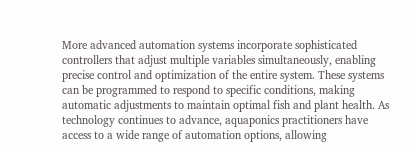More advanced automation systems incorporate sophisticated controllers that adjust multiple variables simultaneously, enabling precise control and optimization of the entire system. These systems can be programmed to respond to specific conditions, making automatic adjustments to maintain optimal fish and plant health. As technology continues to advance, aquaponics practitioners have access to a wide range of automation options, allowing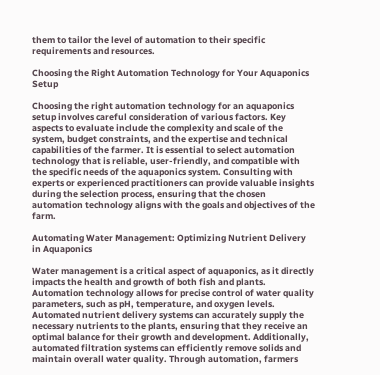them to tailor the level of automation to their specific requirements and resources.

Choosing the Right Automation Technology for Your Aquaponics Setup

Choosing the right automation technology for an aquaponics setup involves careful consideration of various factors. Key aspects to evaluate include the complexity and scale of the system, budget constraints, and the expertise and technical capabilities of the farmer. It is essential to select automation technology that is reliable, user-friendly, and compatible with the specific needs of the aquaponics system. Consulting with experts or experienced practitioners can provide valuable insights during the selection process, ensuring that the chosen automation technology aligns with the goals and objectives of the farm.

Automating Water Management: Optimizing Nutrient Delivery in Aquaponics

Water management is a critical aspect of aquaponics, as it directly impacts the health and growth of both fish and plants. Automation technology allows for precise control of water quality parameters, such as pH, temperature, and oxygen levels. Automated nutrient delivery systems can accurately supply the necessary nutrients to the plants, ensuring that they receive an optimal balance for their growth and development. Additionally, automated filtration systems can efficiently remove solids and maintain overall water quality. Through automation, farmers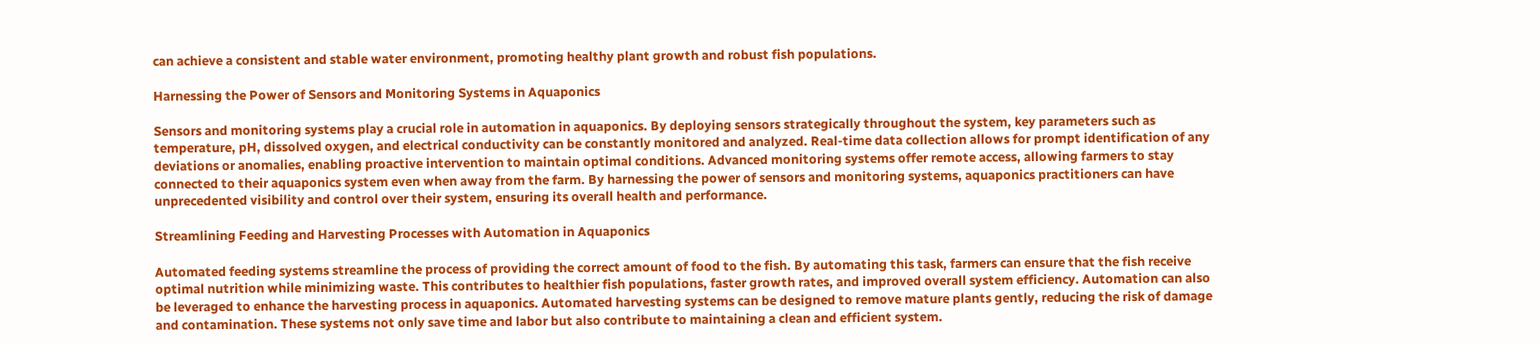can achieve a consistent and stable water environment, promoting healthy plant growth and robust fish populations.

Harnessing the Power of Sensors and Monitoring Systems in Aquaponics

Sensors and monitoring systems play a crucial role in automation in aquaponics. By deploying sensors strategically throughout the system, key parameters such as temperature, pH, dissolved oxygen, and electrical conductivity can be constantly monitored and analyzed. Real-time data collection allows for prompt identification of any deviations or anomalies, enabling proactive intervention to maintain optimal conditions. Advanced monitoring systems offer remote access, allowing farmers to stay connected to their aquaponics system even when away from the farm. By harnessing the power of sensors and monitoring systems, aquaponics practitioners can have unprecedented visibility and control over their system, ensuring its overall health and performance.

Streamlining Feeding and Harvesting Processes with Automation in Aquaponics

Automated feeding systems streamline the process of providing the correct amount of food to the fish. By automating this task, farmers can ensure that the fish receive optimal nutrition while minimizing waste. This contributes to healthier fish populations, faster growth rates, and improved overall system efficiency. Automation can also be leveraged to enhance the harvesting process in aquaponics. Automated harvesting systems can be designed to remove mature plants gently, reducing the risk of damage and contamination. These systems not only save time and labor but also contribute to maintaining a clean and efficient system.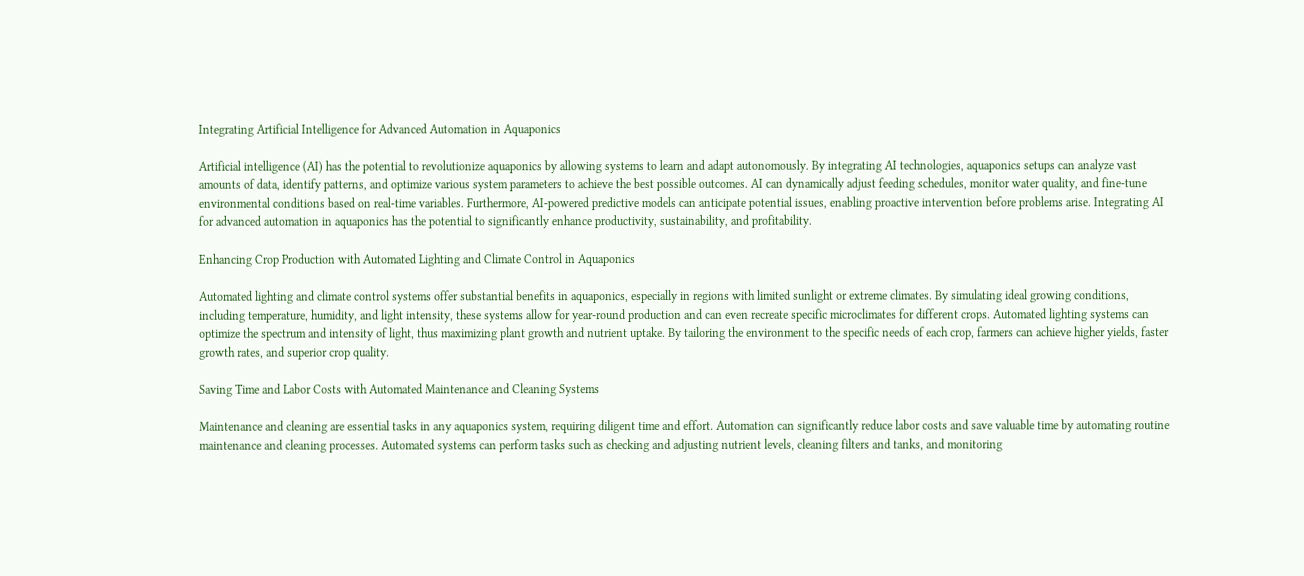Integrating Artificial Intelligence for Advanced Automation in Aquaponics

Artificial intelligence (AI) has the potential to revolutionize aquaponics by allowing systems to learn and adapt autonomously. By integrating AI technologies, aquaponics setups can analyze vast amounts of data, identify patterns, and optimize various system parameters to achieve the best possible outcomes. AI can dynamically adjust feeding schedules, monitor water quality, and fine-tune environmental conditions based on real-time variables. Furthermore, AI-powered predictive models can anticipate potential issues, enabling proactive intervention before problems arise. Integrating AI for advanced automation in aquaponics has the potential to significantly enhance productivity, sustainability, and profitability.

Enhancing Crop Production with Automated Lighting and Climate Control in Aquaponics

Automated lighting and climate control systems offer substantial benefits in aquaponics, especially in regions with limited sunlight or extreme climates. By simulating ideal growing conditions, including temperature, humidity, and light intensity, these systems allow for year-round production and can even recreate specific microclimates for different crops. Automated lighting systems can optimize the spectrum and intensity of light, thus maximizing plant growth and nutrient uptake. By tailoring the environment to the specific needs of each crop, farmers can achieve higher yields, faster growth rates, and superior crop quality.

Saving Time and Labor Costs with Automated Maintenance and Cleaning Systems

Maintenance and cleaning are essential tasks in any aquaponics system, requiring diligent time and effort. Automation can significantly reduce labor costs and save valuable time by automating routine maintenance and cleaning processes. Automated systems can perform tasks such as checking and adjusting nutrient levels, cleaning filters and tanks, and monitoring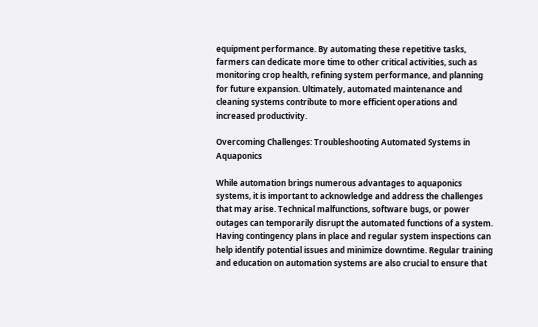equipment performance. By automating these repetitive tasks, farmers can dedicate more time to other critical activities, such as monitoring crop health, refining system performance, and planning for future expansion. Ultimately, automated maintenance and cleaning systems contribute to more efficient operations and increased productivity.

Overcoming Challenges: Troubleshooting Automated Systems in Aquaponics

While automation brings numerous advantages to aquaponics systems, it is important to acknowledge and address the challenges that may arise. Technical malfunctions, software bugs, or power outages can temporarily disrupt the automated functions of a system. Having contingency plans in place and regular system inspections can help identify potential issues and minimize downtime. Regular training and education on automation systems are also crucial to ensure that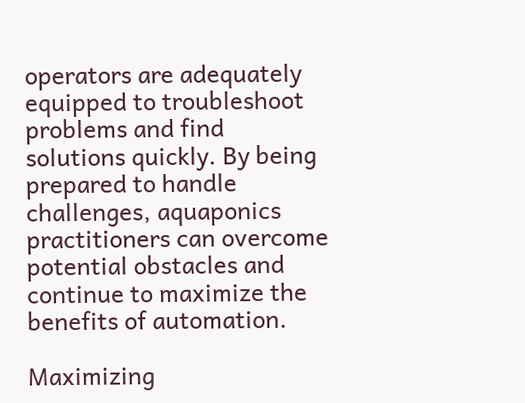operators are adequately equipped to troubleshoot problems and find solutions quickly. By being prepared to handle challenges, aquaponics practitioners can overcome potential obstacles and continue to maximize the benefits of automation.

Maximizing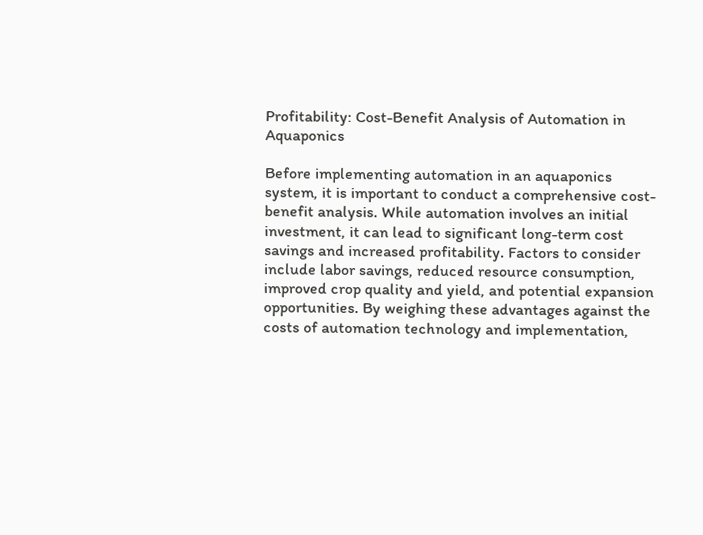Profitability: Cost-Benefit Analysis of Automation in Aquaponics

Before implementing automation in an aquaponics system, it is important to conduct a comprehensive cost-benefit analysis. While automation involves an initial investment, it can lead to significant long-term cost savings and increased profitability. Factors to consider include labor savings, reduced resource consumption, improved crop quality and yield, and potential expansion opportunities. By weighing these advantages against the costs of automation technology and implementation,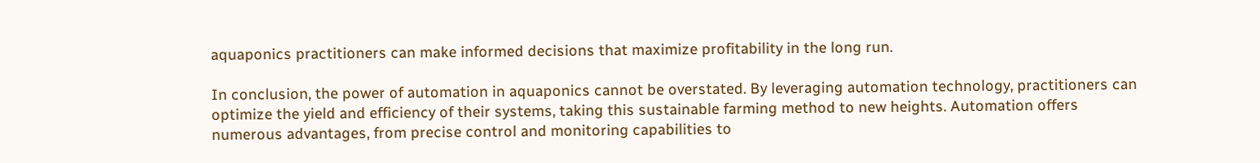aquaponics practitioners can make informed decisions that maximize profitability in the long run.

In conclusion, the power of automation in aquaponics cannot be overstated. By leveraging automation technology, practitioners can optimize the yield and efficiency of their systems, taking this sustainable farming method to new heights. Automation offers numerous advantages, from precise control and monitoring capabilities to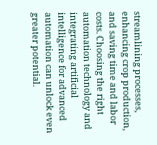streamlining processes, enhancing crop production, and saving time and labor costs. Choosing the right automation technology and integrating artificial intelligence for advanced automation can unlock even greater potential.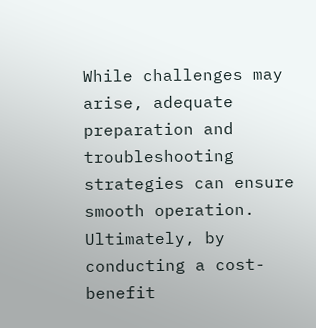While challenges may arise, adequate preparation and troubleshooting strategies can ensure smooth operation. Ultimately, by conducting a cost-benefit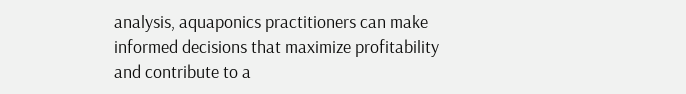analysis, aquaponics practitioners can make informed decisions that maximize profitability and contribute to a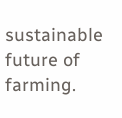sustainable future of farming.